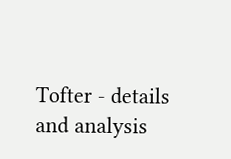Tofter - details and analysis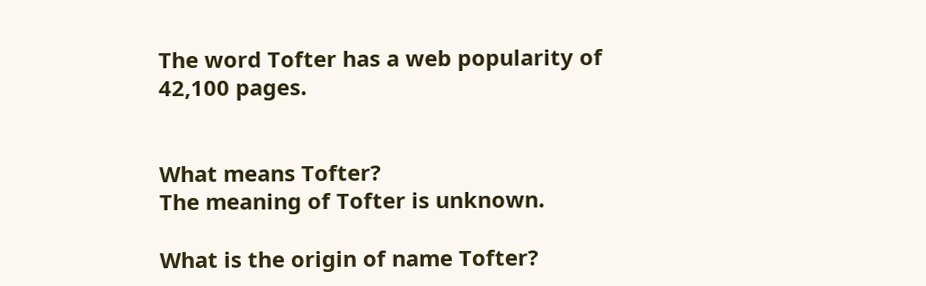The word Tofter has a web popularity of 42,100 pages.


What means Tofter?
The meaning of Tofter is unknown.

What is the origin of name Tofter?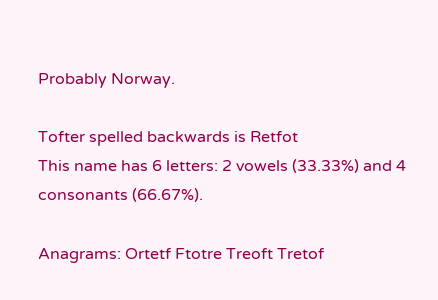Probably Norway.

Tofter spelled backwards is Retfot
This name has 6 letters: 2 vowels (33.33%) and 4 consonants (66.67%).

Anagrams: Ortetf Ftotre Treoft Tretof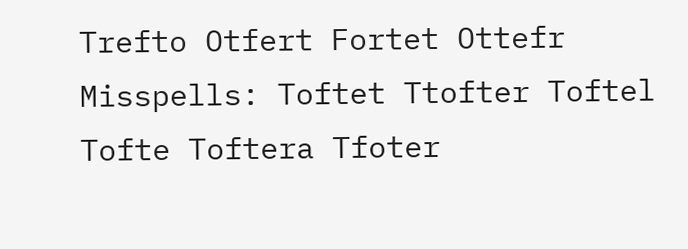Trefto Otfert Fortet Ottefr
Misspells: Toftet Ttofter Toftel Tofte Toftera Tfoter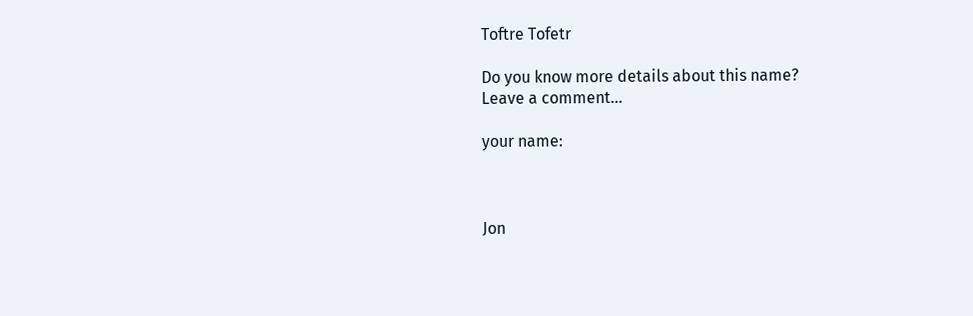Toftre Tofetr

Do you know more details about this name?
Leave a comment...

your name:



Jon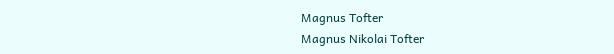Magnus Tofter
Magnus Nikolai Tofter